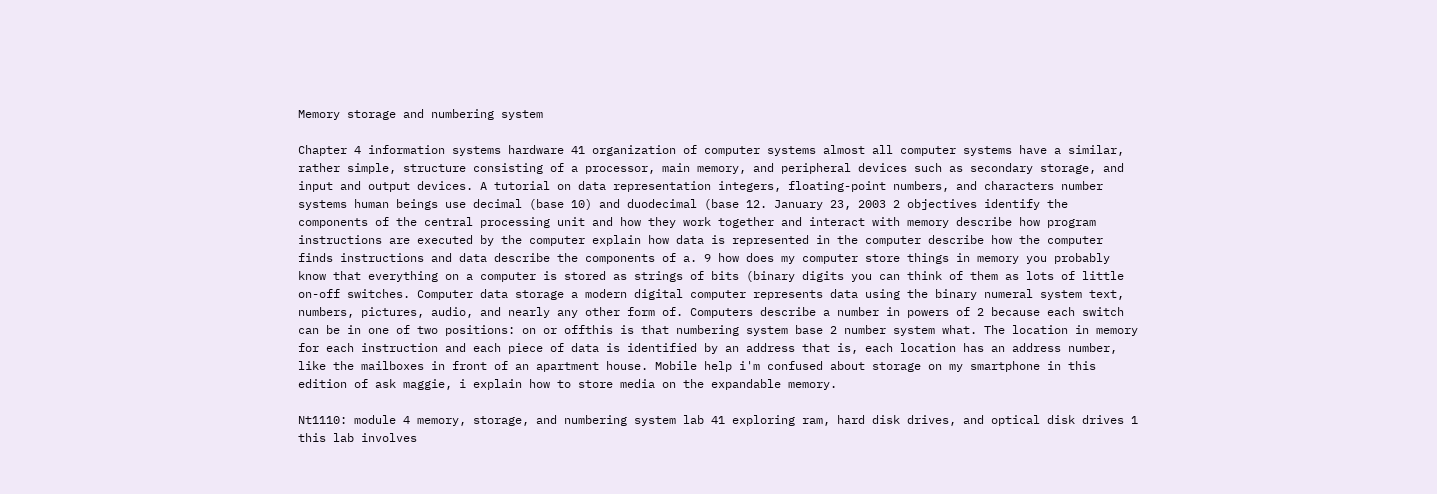Memory storage and numbering system

Chapter 4 information systems hardware 41 organization of computer systems almost all computer systems have a similar, rather simple, structure consisting of a processor, main memory, and peripheral devices such as secondary storage, and input and output devices. A tutorial on data representation integers, floating-point numbers, and characters number systems human beings use decimal (base 10) and duodecimal (base 12. January 23, 2003 2 objectives identify the components of the central processing unit and how they work together and interact with memory describe how program instructions are executed by the computer explain how data is represented in the computer describe how the computer finds instructions and data describe the components of a. 9 how does my computer store things in memory you probably know that everything on a computer is stored as strings of bits (binary digits you can think of them as lots of little on-off switches. Computer data storage a modern digital computer represents data using the binary numeral system text, numbers, pictures, audio, and nearly any other form of. Computers describe a number in powers of 2 because each switch can be in one of two positions: on or offthis is that numbering system base 2 number system what. The location in memory for each instruction and each piece of data is identified by an address that is, each location has an address number, like the mailboxes in front of an apartment house. Mobile help i'm confused about storage on my smartphone in this edition of ask maggie, i explain how to store media on the expandable memory.

Nt1110: module 4 memory, storage, and numbering system lab 41 exploring ram, hard disk drives, and optical disk drives 1 this lab involves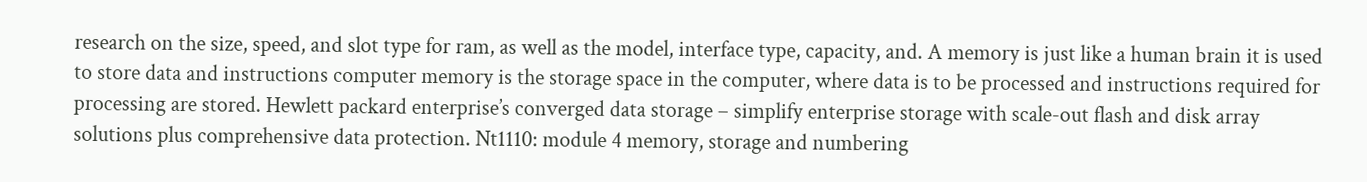research on the size, speed, and slot type for ram, as well as the model, interface type, capacity, and. A memory is just like a human brain it is used to store data and instructions computer memory is the storage space in the computer, where data is to be processed and instructions required for processing are stored. Hewlett packard enterprise’s converged data storage – simplify enterprise storage with scale-out flash and disk array solutions plus comprehensive data protection. Nt1110: module 4 memory, storage and numbering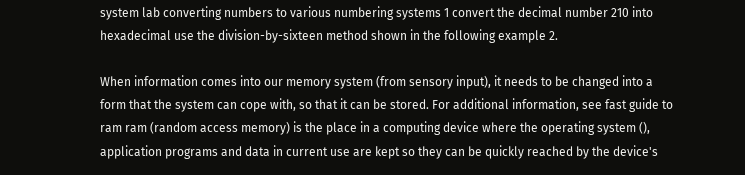system lab converting numbers to various numbering systems 1 convert the decimal number 210 into hexadecimal use the division-by-sixteen method shown in the following example 2.

When information comes into our memory system (from sensory input), it needs to be changed into a form that the system can cope with, so that it can be stored. For additional information, see fast guide to ram ram (random access memory) is the place in a computing device where the operating system (), application programs and data in current use are kept so they can be quickly reached by the device's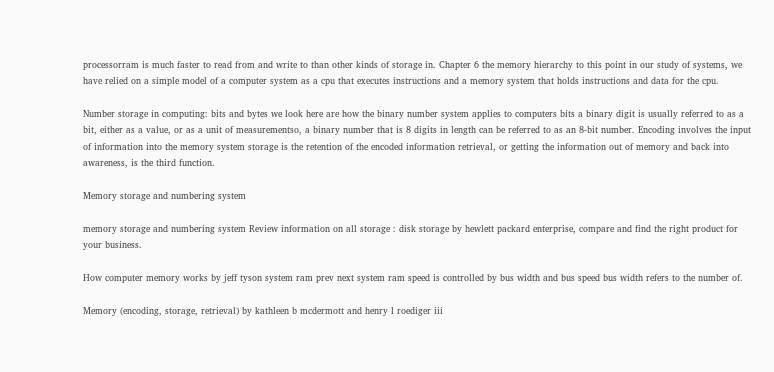processorram is much faster to read from and write to than other kinds of storage in. Chapter 6 the memory hierarchy to this point in our study of systems, we have relied on a simple model of a computer system as a cpu that executes instructions and a memory system that holds instructions and data for the cpu.

Number storage in computing: bits and bytes we look here are how the binary number system applies to computers bits a binary digit is usually referred to as a bit, either as a value, or as a unit of measurementso, a binary number that is 8 digits in length can be referred to as an 8-bit number. Encoding involves the input of information into the memory system storage is the retention of the encoded information retrieval, or getting the information out of memory and back into awareness, is the third function.

Memory storage and numbering system

memory storage and numbering system Review information on all storage : disk storage by hewlett packard enterprise, compare and find the right product for your business.

How computer memory works by jeff tyson system ram prev next system ram speed is controlled by bus width and bus speed bus width refers to the number of.

Memory (encoding, storage, retrieval) by kathleen b mcdermott and henry l roediger iii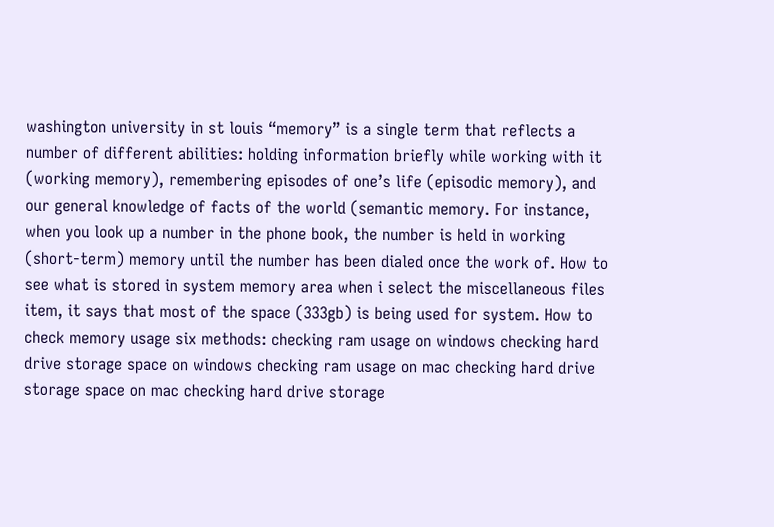washington university in st louis “memory” is a single term that reflects a number of different abilities: holding information briefly while working with it (working memory), remembering episodes of one’s life (episodic memory), and our general knowledge of facts of the world (semantic memory. For instance, when you look up a number in the phone book, the number is held in working (short-term) memory until the number has been dialed once the work of. How to see what is stored in system memory area when i select the miscellaneous files item, it says that most of the space (333gb) is being used for system. How to check memory usage six methods: checking ram usage on windows checking hard drive storage space on windows checking ram usage on mac checking hard drive storage space on mac checking hard drive storage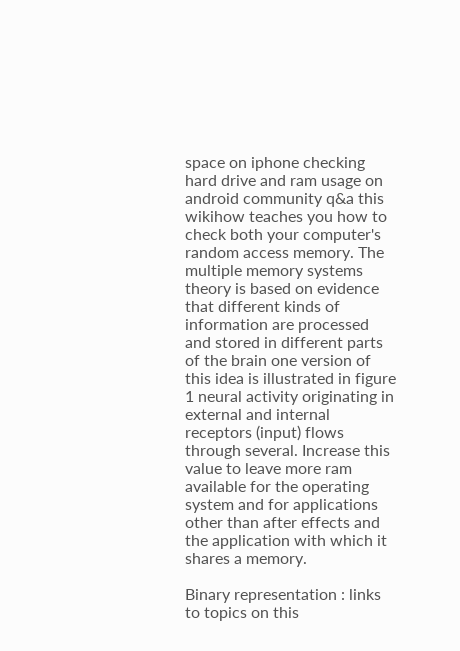space on iphone checking hard drive and ram usage on android community q&a this wikihow teaches you how to check both your computer's random access memory. The multiple memory systems theory is based on evidence that different kinds of information are processed and stored in different parts of the brain one version of this idea is illustrated in figure 1 neural activity originating in external and internal receptors (input) flows through several. Increase this value to leave more ram available for the operating system and for applications other than after effects and the application with which it shares a memory.

Binary representation : links to topics on this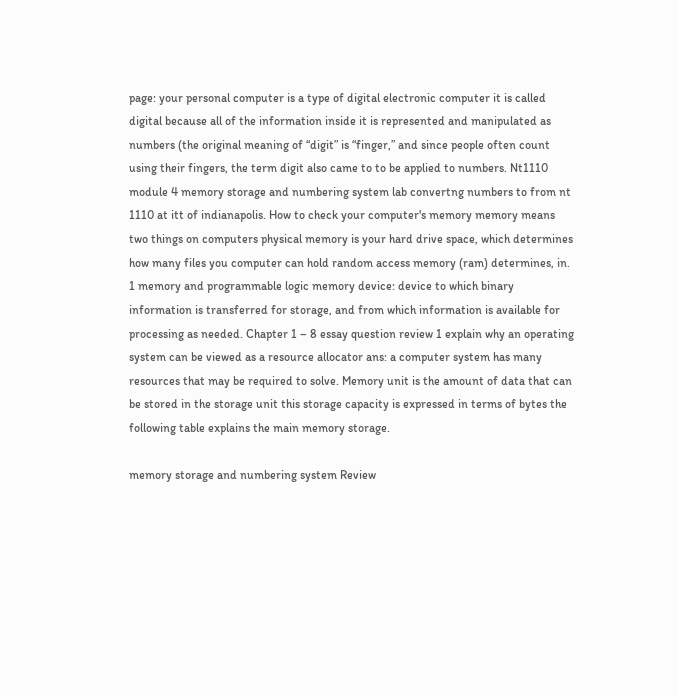page: your personal computer is a type of digital electronic computer it is called digital because all of the information inside it is represented and manipulated as numbers (the original meaning of “digit” is “finger,” and since people often count using their fingers, the term digit also came to to be applied to numbers. Nt1110 module 4 memory storage and numbering system lab convertng numbers to from nt 1110 at itt of indianapolis. How to check your computer's memory memory means two things on computers physical memory is your hard drive space, which determines how many files you computer can hold random access memory (ram) determines, in. 1 memory and programmable logic memory device: device to which binary information is transferred for storage, and from which information is available for processing as needed. Chapter 1 – 8 essay question review 1 explain why an operating system can be viewed as a resource allocator ans: a computer system has many resources that may be required to solve. Memory unit is the amount of data that can be stored in the storage unit this storage capacity is expressed in terms of bytes the following table explains the main memory storage.

memory storage and numbering system Review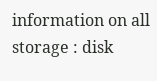information on all storage : disk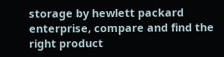storage by hewlett packard enterprise, compare and find the right product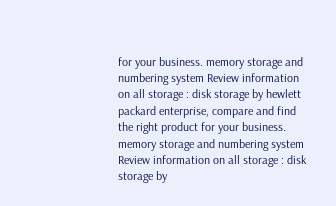for your business. memory storage and numbering system Review information on all storage : disk storage by hewlett packard enterprise, compare and find the right product for your business. memory storage and numbering system Review information on all storage : disk storage by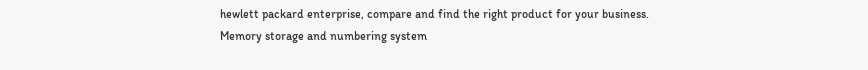hewlett packard enterprise, compare and find the right product for your business.
Memory storage and numbering system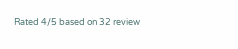Rated 4/5 based on 32 review